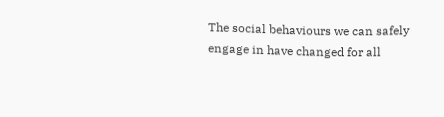The social behaviours we can safely engage in have changed for all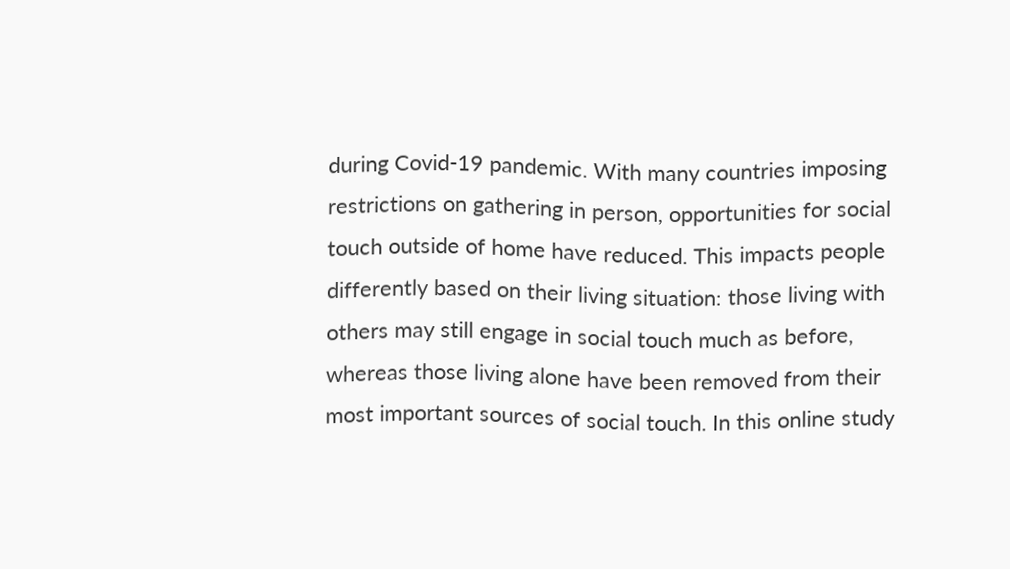during Covid-19 pandemic. With many countries imposing restrictions on gathering in person, opportunities for social touch outside of home have reduced. This impacts people differently based on their living situation: those living with others may still engage in social touch much as before, whereas those living alone have been removed from their most important sources of social touch. In this online study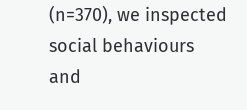(n=370), we inspected social behaviours and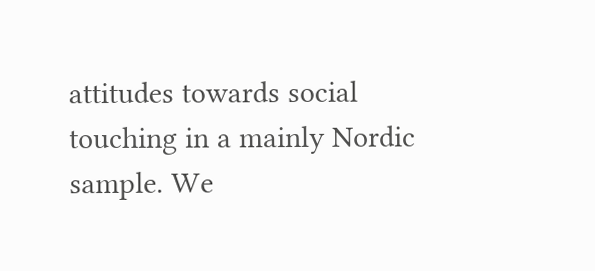attitudes towards social touching in a mainly Nordic sample. We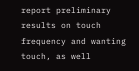report preliminary results on touch frequency and wanting touch, as well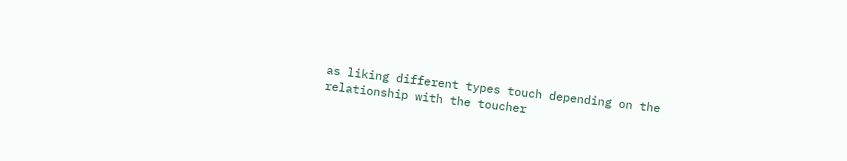as liking different types touch depending on the relationship with the toucher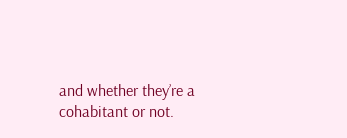and whether they’re a cohabitant or not.